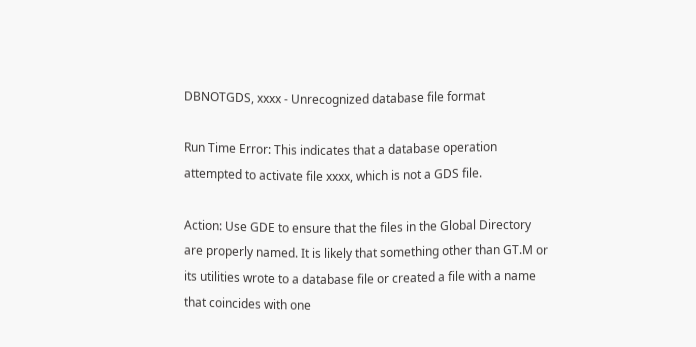DBNOTGDS, xxxx - Unrecognized database file format

Run Time Error: This indicates that a database operation attempted to activate file xxxx, which is not a GDS file.

Action: Use GDE to ensure that the files in the Global Directory are properly named. It is likely that something other than GT.M or its utilities wrote to a database file or created a file with a name that coincides with one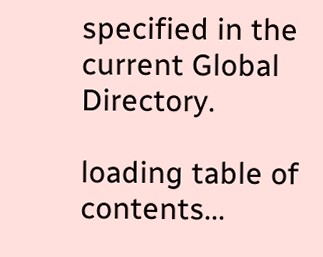specified in the current Global Directory.

loading table of contents...